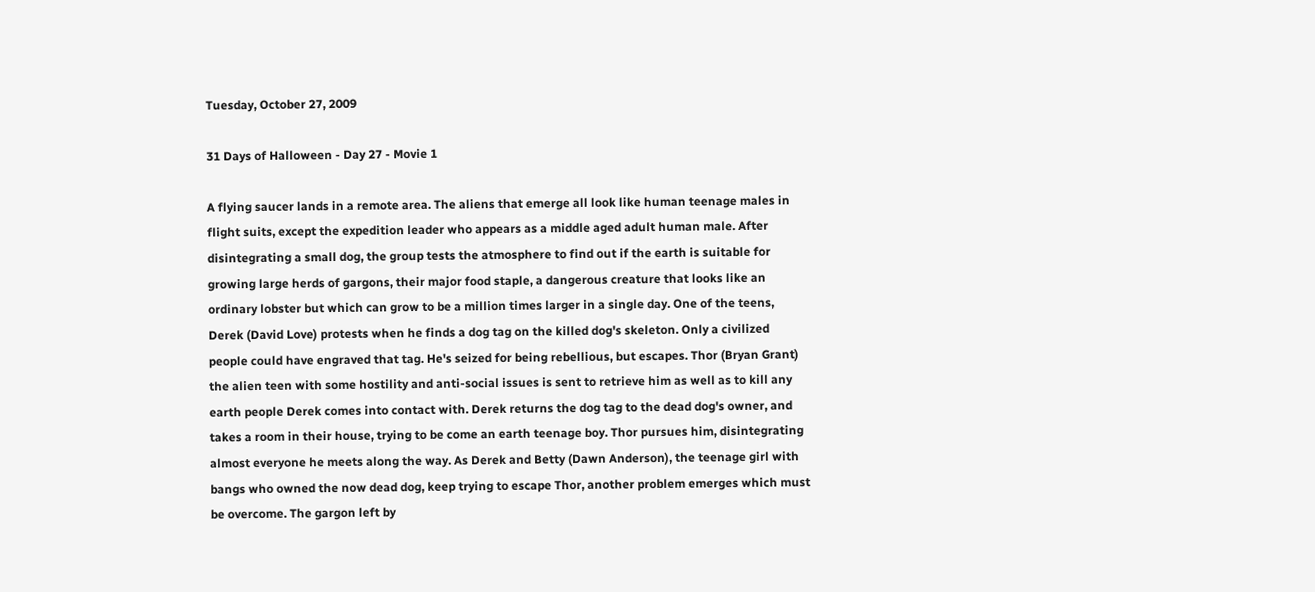Tuesday, October 27, 2009

31 Days of Halloween - Day 27 - Movie 1

A flying saucer lands in a remote area. The aliens that emerge all look like human teenage males in flight suits, except the expedition leader who appears as a middle aged adult human male. After disintegrating a small dog, the group tests the atmosphere to find out if the earth is suitable for growing large herds of gargons, their major food staple, a dangerous creature that looks like an ordinary lobster but which can grow to be a million times larger in a single day. One of the teens, Derek (David Love) protests when he finds a dog tag on the killed dog's skeleton. Only a civilized people could have engraved that tag. He's seized for being rebellious, but escapes. Thor (Bryan Grant) the alien teen with some hostility and anti-social issues is sent to retrieve him as well as to kill any earth people Derek comes into contact with. Derek returns the dog tag to the dead dog's owner, and takes a room in their house, trying to be come an earth teenage boy. Thor pursues him, disintegrating almost everyone he meets along the way. As Derek and Betty (Dawn Anderson), the teenage girl with bangs who owned the now dead dog, keep trying to escape Thor, another problem emerges which must be overcome. The gargon left by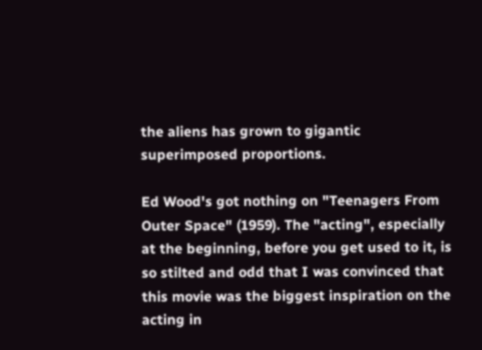the aliens has grown to gigantic superimposed proportions.

Ed Wood's got nothing on "Teenagers From Outer Space" (1959). The "acting", especially at the beginning, before you get used to it, is so stilted and odd that I was convinced that this movie was the biggest inspiration on the acting in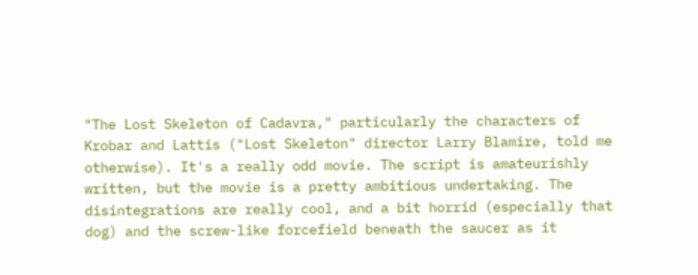"The Lost Skeleton of Cadavra," particularly the characters of Krobar and Lattis ("Lost Skeleton" director Larry Blamire, told me otherwise). It's a really odd movie. The script is amateurishly written, but the movie is a pretty ambitious undertaking. The disintegrations are really cool, and a bit horrid (especially that dog) and the screw-like forcefield beneath the saucer as it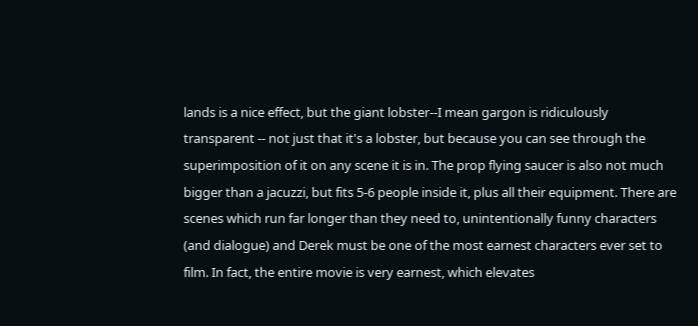lands is a nice effect, but the giant lobster--I mean gargon is ridiculously transparent -- not just that it's a lobster, but because you can see through the superimposition of it on any scene it is in. The prop flying saucer is also not much bigger than a jacuzzi, but fits 5-6 people inside it, plus all their equipment. There are scenes which run far longer than they need to, unintentionally funny characters (and dialogue) and Derek must be one of the most earnest characters ever set to film. In fact, the entire movie is very earnest, which elevates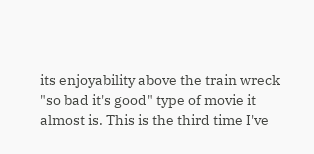its enjoyability above the train wreck "so bad it's good" type of movie it almost is. This is the third time I've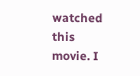watched this movie. I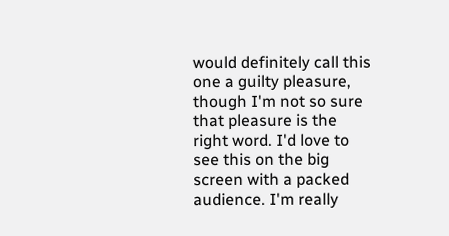would definitely call this one a guilty pleasure, though I'm not so sure that pleasure is the right word. I'd love to see this on the big screen with a packed audience. I'm really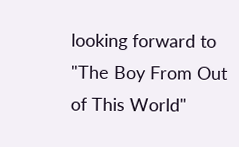looking forward to "The Boy From Out of This World"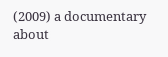(2009) a documentary about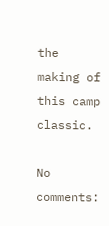the making of this camp classic.

No comments: